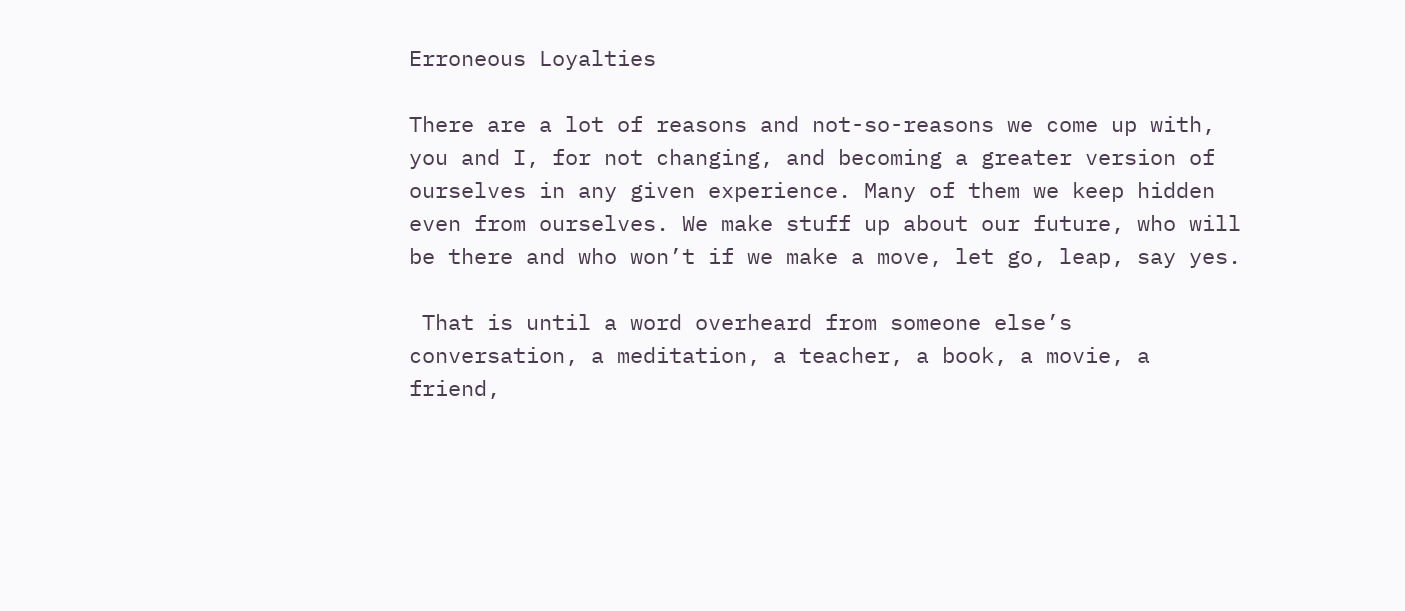Erroneous Loyalties

There are a lot of reasons and not-so-reasons we come up with, you and I, for not changing, and becoming a greater version of ourselves in any given experience. Many of them we keep hidden even from ourselves. We make stuff up about our future, who will be there and who won’t if we make a move, let go, leap, say yes.

 That is until a word overheard from someone else’s conversation, a meditation, a teacher, a book, a movie, a friend,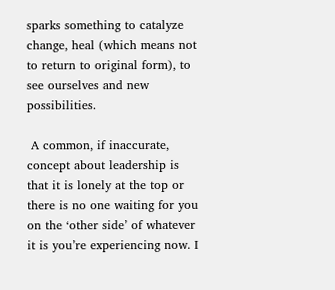sparks something to catalyze change, heal (which means not to return to original form), to see ourselves and new possibilities.

 A common, if inaccurate, concept about leadership is that it is lonely at the top or there is no one waiting for you on the ‘other side’ of whatever it is you’re experiencing now. I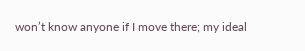won’t know anyone if I move there; my ideal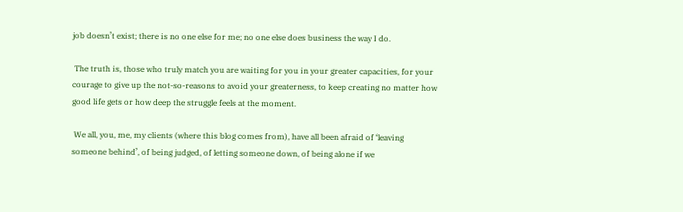job doesn’t exist; there is no one else for me; no one else does business the way I do.

 The truth is, those who truly match you are waiting for you in your greater capacities, for your courage to give up the not-so-reasons to avoid your greaterness, to keep creating no matter how good life gets or how deep the struggle feels at the moment.

 We all, you, me, my clients (where this blog comes from), have all been afraid of ‘leaving someone behind’, of being judged, of letting someone down, of being alone if we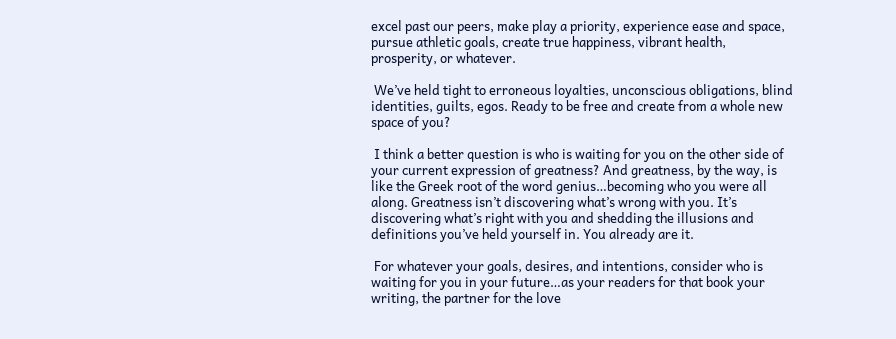excel past our peers, make play a priority, experience ease and space, pursue athletic goals, create true happiness, vibrant health, prosperity, or whatever.

 We’ve held tight to erroneous loyalties, unconscious obligations, blind identities, guilts, egos. Ready to be free and create from a whole new space of you?

 I think a better question is who is waiting for you on the other side of your current expression of greatness? And greatness, by the way, is like the Greek root of the word genius…becoming who you were all along. Greatness isn’t discovering what’s wrong with you. It’s discovering what’s right with you and shedding the illusions and definitions you’ve held yourself in. You already are it.

 For whatever your goals, desires, and intentions, consider who is waiting for you in your future…as your readers for that book your writing, the partner for the love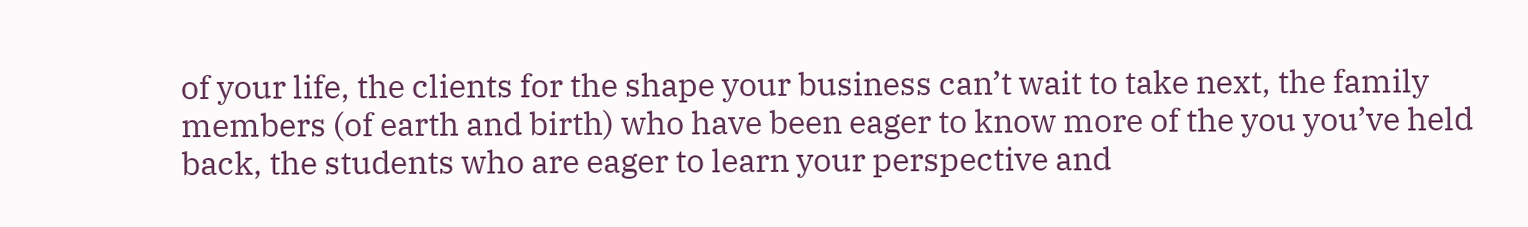of your life, the clients for the shape your business can’t wait to take next, the family members (of earth and birth) who have been eager to know more of the you you’ve held back, the students who are eager to learn your perspective and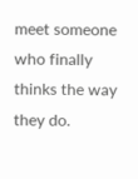meet someone who finally thinks the way they do.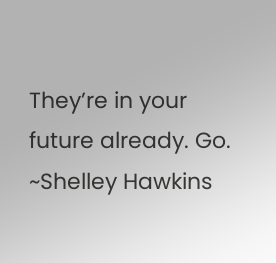They’re in your future already. Go.
~Shelley Hawkins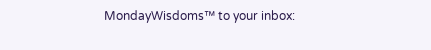MondayWisdoms™ to your inbox: